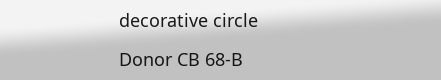decorative circle

Donor CB 68-B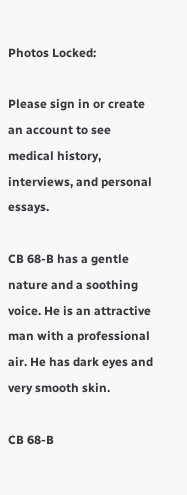Photos Locked:

Please sign in or create an account to see medical history, interviews, and personal essays.

CB 68-B has a gentle nature and a soothing voice. He is an attractive man with a professional air. He has dark eyes and very smooth skin.

CB 68-B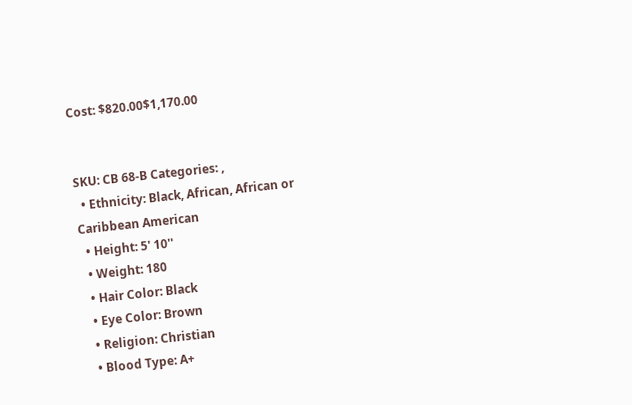Cost: $820.00$1,170.00


SKU: CB 68-B Categories: ,
  • Ethnicity: Black, African, African or Caribbean American
  • Height: 5' 10''
  • Weight: 180
  • Hair Color: Black
  • Eye Color: Brown
  • Religion: Christian
  • Blood Type: A+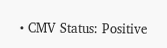• CMV Status: Positive